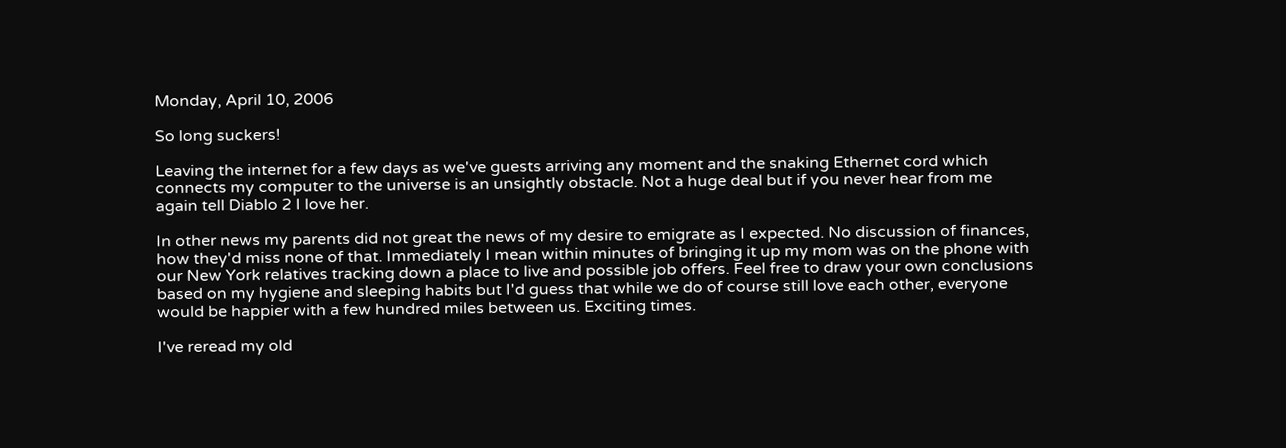Monday, April 10, 2006

So long suckers!

Leaving the internet for a few days as we've guests arriving any moment and the snaking Ethernet cord which connects my computer to the universe is an unsightly obstacle. Not a huge deal but if you never hear from me again tell Diablo 2 I love her.

In other news my parents did not great the news of my desire to emigrate as I expected. No discussion of finances, how they'd miss none of that. Immediately I mean within minutes of bringing it up my mom was on the phone with our New York relatives tracking down a place to live and possible job offers. Feel free to draw your own conclusions based on my hygiene and sleeping habits but I'd guess that while we do of course still love each other, everyone would be happier with a few hundred miles between us. Exciting times.

I've reread my old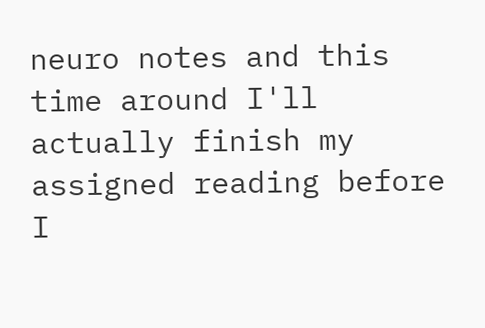neuro notes and this time around I'll actually finish my assigned reading before I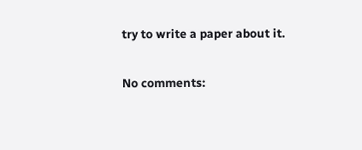try to write a paper about it.

No comments: